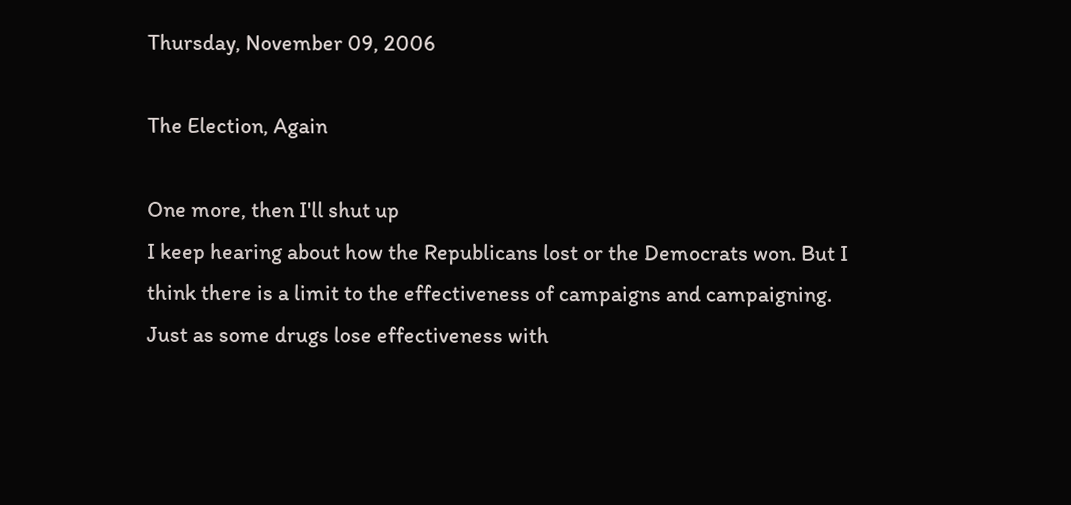Thursday, November 09, 2006

The Election, Again

One more, then I'll shut up
I keep hearing about how the Republicans lost or the Democrats won. But I think there is a limit to the effectiveness of campaigns and campaigning. Just as some drugs lose effectiveness with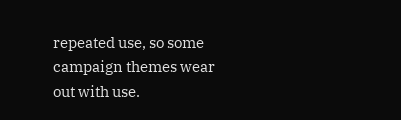repeated use, so some campaign themes wear out with use.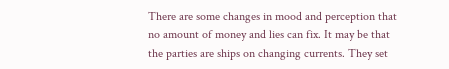There are some changes in mood and perception that no amount of money and lies can fix. It may be that the parties are ships on changing currents. They set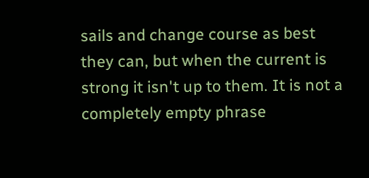sails and change course as best they can, but when the current is strong it isn't up to them. It is not a completely empty phrase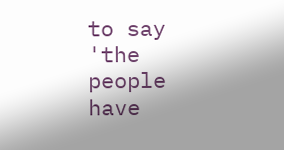to say 'the people have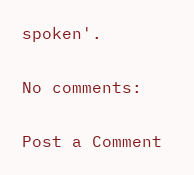spoken'.

No comments:

Post a Comment